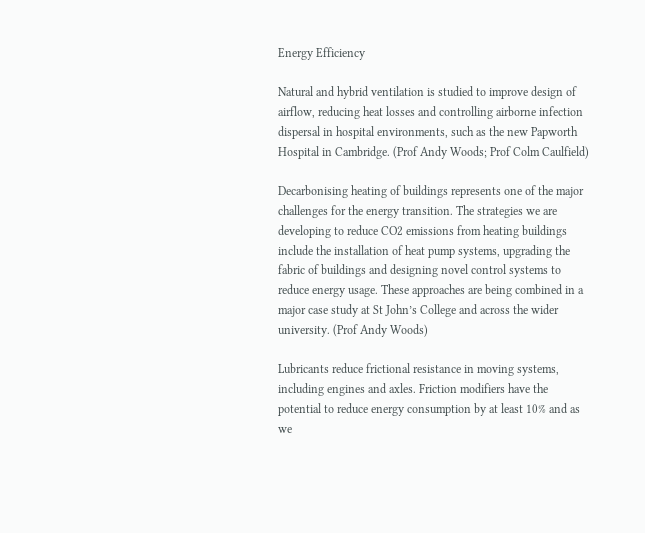Energy Efficiency

Natural and hybrid ventilation is studied to improve design of airflow, reducing heat losses and controlling airborne infection dispersal in hospital environments, such as the new Papworth Hospital in Cambridge. (Prof Andy Woods; Prof Colm Caulfield)

Decarbonising heating of buildings represents one of the major challenges for the energy transition. The strategies we are developing to reduce CO2 emissions from heating buildings include the installation of heat pump systems, upgrading the fabric of buildings and designing novel control systems to reduce energy usage. These approaches are being combined in a major case study at St John’s College and across the wider university. (Prof Andy Woods)

Lubricants reduce frictional resistance in moving systems, including engines and axles. Friction modifiers have the potential to reduce energy consumption by at least 10% and as we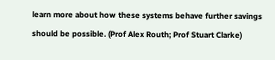learn more about how these systems behave further savings should be possible. (Prof Alex Routh; Prof Stuart Clarke)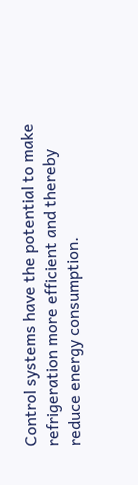Control systems have the potential to make refrigeration more efficient and thereby reduce energy consumption.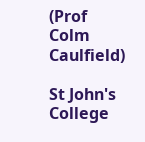(Prof Colm Caulfield)

St John's College